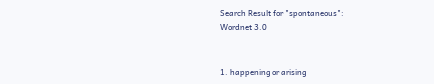Search Result for "spontaneous":
Wordnet 3.0


1. happening or arising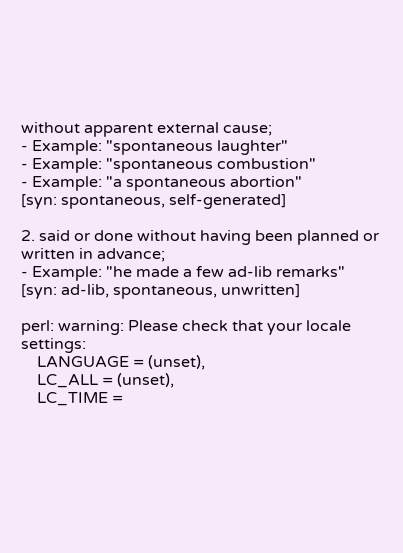without apparent external cause;
- Example: "spontaneous laughter"
- Example: "spontaneous combustion"
- Example: "a spontaneous abortion"
[syn: spontaneous, self-generated]

2. said or done without having been planned or written in advance;
- Example: "he made a few ad-lib remarks"
[syn: ad-lib, spontaneous, unwritten]

perl: warning: Please check that your locale settings:
    LANGUAGE = (unset),
    LC_ALL = (unset),
    LC_TIME =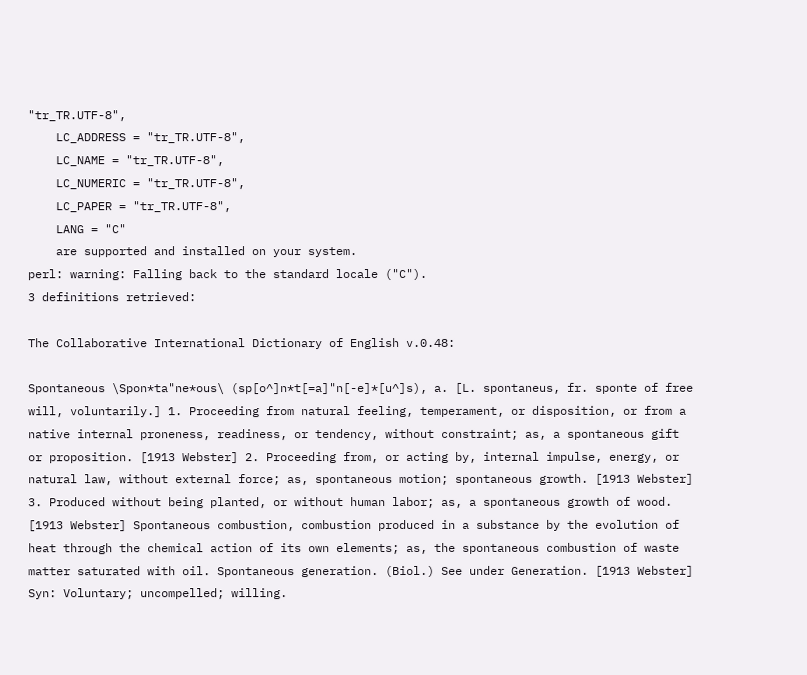"tr_TR.UTF-8",
    LC_ADDRESS = "tr_TR.UTF-8",
    LC_NAME = "tr_TR.UTF-8",
    LC_NUMERIC = "tr_TR.UTF-8",
    LC_PAPER = "tr_TR.UTF-8",
    LANG = "C"
    are supported and installed on your system.
perl: warning: Falling back to the standard locale ("C").
3 definitions retrieved:

The Collaborative International Dictionary of English v.0.48:

Spontaneous \Spon*ta"ne*ous\ (sp[o^]n*t[=a]"n[-e]*[u^]s), a. [L. spontaneus, fr. sponte of free will, voluntarily.] 1. Proceeding from natural feeling, temperament, or disposition, or from a native internal proneness, readiness, or tendency, without constraint; as, a spontaneous gift or proposition. [1913 Webster] 2. Proceeding from, or acting by, internal impulse, energy, or natural law, without external force; as, spontaneous motion; spontaneous growth. [1913 Webster] 3. Produced without being planted, or without human labor; as, a spontaneous growth of wood. [1913 Webster] Spontaneous combustion, combustion produced in a substance by the evolution of heat through the chemical action of its own elements; as, the spontaneous combustion of waste matter saturated with oil. Spontaneous generation. (Biol.) See under Generation. [1913 Webster] Syn: Voluntary; uncompelled; willing.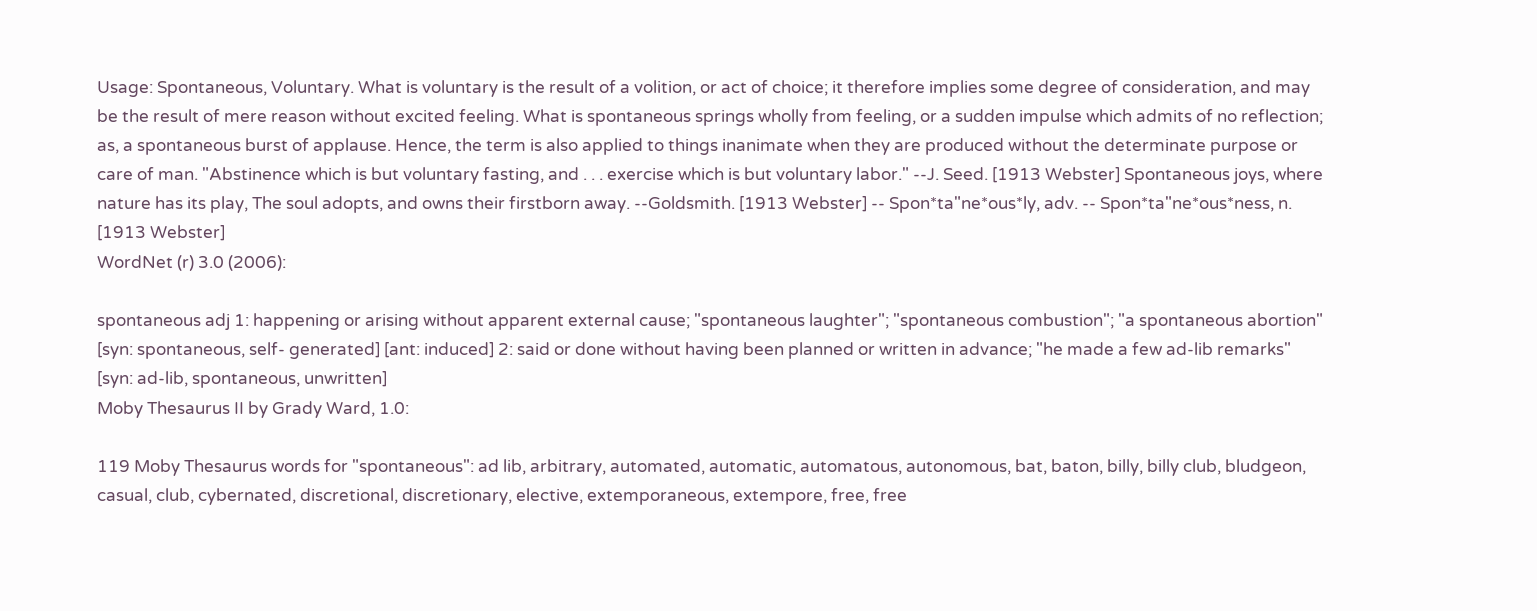Usage: Spontaneous, Voluntary. What is voluntary is the result of a volition, or act of choice; it therefore implies some degree of consideration, and may be the result of mere reason without excited feeling. What is spontaneous springs wholly from feeling, or a sudden impulse which admits of no reflection; as, a spontaneous burst of applause. Hence, the term is also applied to things inanimate when they are produced without the determinate purpose or care of man. "Abstinence which is but voluntary fasting, and . . . exercise which is but voluntary labor." --J. Seed. [1913 Webster] Spontaneous joys, where nature has its play, The soul adopts, and owns their firstborn away. --Goldsmith. [1913 Webster] -- Spon*ta"ne*ous*ly, adv. -- Spon*ta"ne*ous*ness, n. [1913 Webster]
WordNet (r) 3.0 (2006):

spontaneous adj 1: happening or arising without apparent external cause; "spontaneous laughter"; "spontaneous combustion"; "a spontaneous abortion" [syn: spontaneous, self- generated] [ant: induced] 2: said or done without having been planned or written in advance; "he made a few ad-lib remarks" [syn: ad-lib, spontaneous, unwritten]
Moby Thesaurus II by Grady Ward, 1.0:

119 Moby Thesaurus words for "spontaneous": ad lib, arbitrary, automated, automatic, automatous, autonomous, bat, baton, billy, billy club, bludgeon, casual, club, cybernated, discretional, discretionary, elective, extemporaneous, extempore, free, free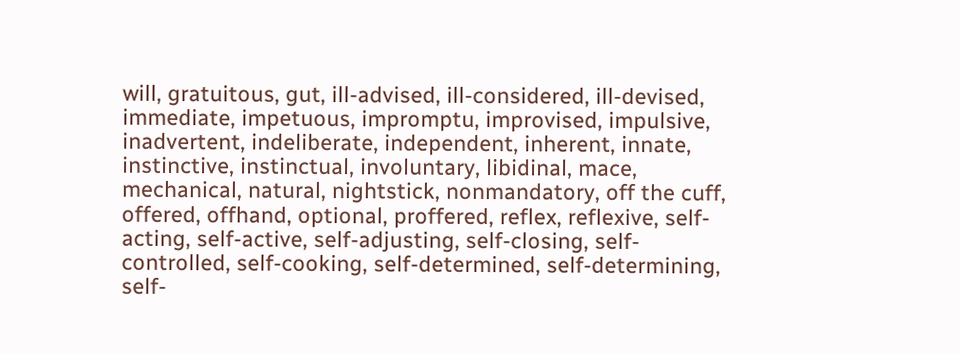will, gratuitous, gut, ill-advised, ill-considered, ill-devised, immediate, impetuous, impromptu, improvised, impulsive, inadvertent, indeliberate, independent, inherent, innate, instinctive, instinctual, involuntary, libidinal, mace, mechanical, natural, nightstick, nonmandatory, off the cuff, offered, offhand, optional, proffered, reflex, reflexive, self-acting, self-active, self-adjusting, self-closing, self-controlled, self-cooking, self-determined, self-determining, self-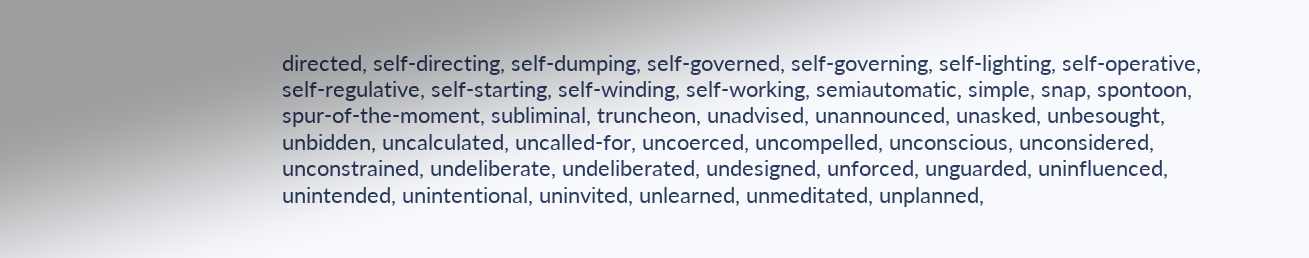directed, self-directing, self-dumping, self-governed, self-governing, self-lighting, self-operative, self-regulative, self-starting, self-winding, self-working, semiautomatic, simple, snap, spontoon, spur-of-the-moment, subliminal, truncheon, unadvised, unannounced, unasked, unbesought, unbidden, uncalculated, uncalled-for, uncoerced, uncompelled, unconscious, unconsidered, unconstrained, undeliberate, undeliberated, undesigned, unforced, unguarded, uninfluenced, unintended, unintentional, uninvited, unlearned, unmeditated, unplanned,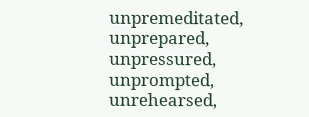unpremeditated, unprepared, unpressured, unprompted, unrehearsed,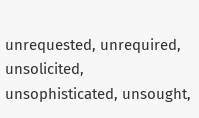unrequested, unrequired, unsolicited, unsophisticated, unsought,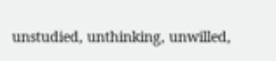unstudied, unthinking, unwilled,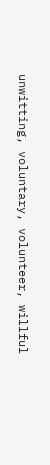unwitting, voluntary, volunteer, willful